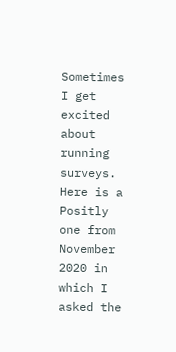Sometimes I get excited about running surveys. Here is a Positly one from November 2020 in which I asked the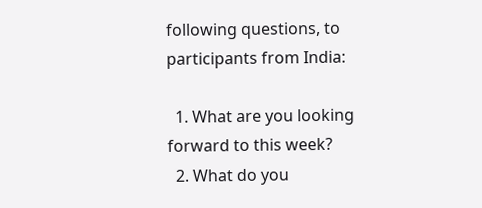following questions, to participants from India:

  1. What are you looking forward to this week?
  2. What do you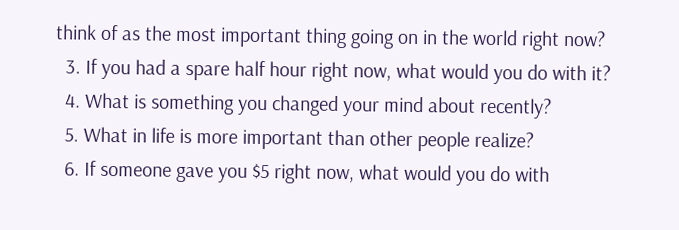think of as the most important thing going on in the world right now?
  3. If you had a spare half hour right now, what would you do with it?
  4. What is something you changed your mind about recently?
  5. What in life is more important than other people realize?
  6. If someone gave you $5 right now, what would you do with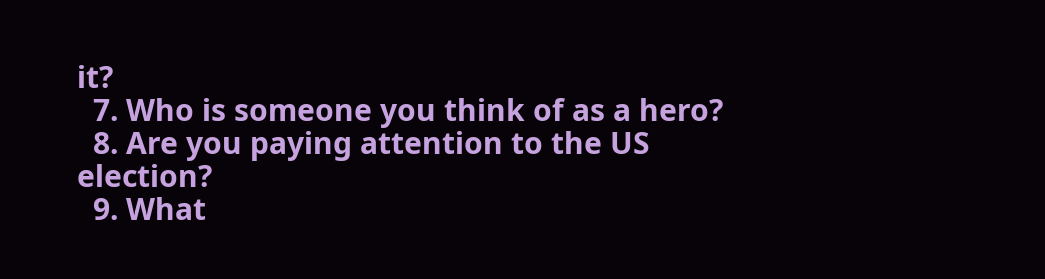it?
  7. Who is someone you think of as a hero?
  8. Are you paying attention to the US election?
  9. What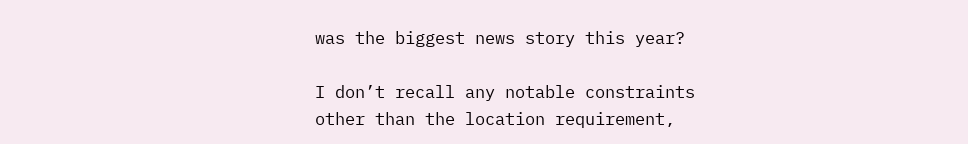was the biggest news story this year?

I don’t recall any notable constraints other than the location requirement,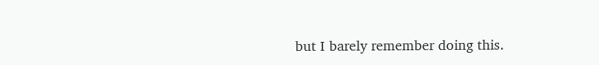but I barely remember doing this.